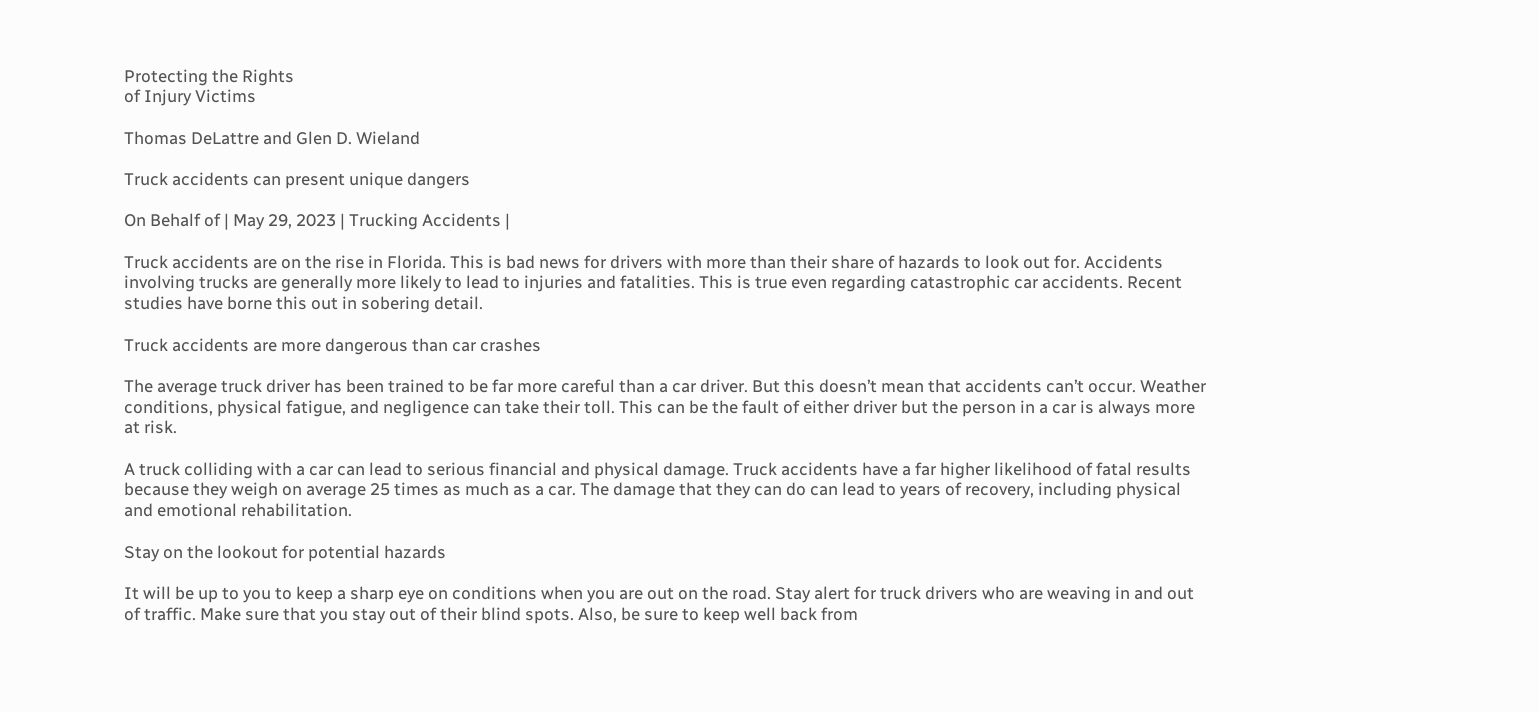Protecting the Rights
of Injury Victims

Thomas DeLattre and Glen D. Wieland

Truck accidents can present unique dangers

On Behalf of | May 29, 2023 | Trucking Accidents |

Truck accidents are on the rise in Florida. This is bad news for drivers with more than their share of hazards to look out for. Accidents involving trucks are generally more likely to lead to injuries and fatalities. This is true even regarding catastrophic car accidents. Recent studies have borne this out in sobering detail.

Truck accidents are more dangerous than car crashes

The average truck driver has been trained to be far more careful than a car driver. But this doesn’t mean that accidents can’t occur. Weather conditions, physical fatigue, and negligence can take their toll. This can be the fault of either driver but the person in a car is always more at risk.

A truck colliding with a car can lead to serious financial and physical damage. Truck accidents have a far higher likelihood of fatal results because they weigh on average 25 times as much as a car. The damage that they can do can lead to years of recovery, including physical and emotional rehabilitation.

Stay on the lookout for potential hazards

It will be up to you to keep a sharp eye on conditions when you are out on the road. Stay alert for truck drivers who are weaving in and out of traffic. Make sure that you stay out of their blind spots. Also, be sure to keep well back from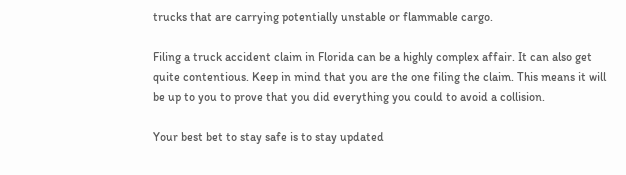trucks that are carrying potentially unstable or flammable cargo.

Filing a truck accident claim in Florida can be a highly complex affair. It can also get quite contentious. Keep in mind that you are the one filing the claim. This means it will be up to you to prove that you did everything you could to avoid a collision.

Your best bet to stay safe is to stay updated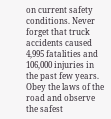on current safety conditions. Never forget that truck accidents caused 4,995 fatalities and 106,000 injuries in the past few years. Obey the laws of the road and observe the safest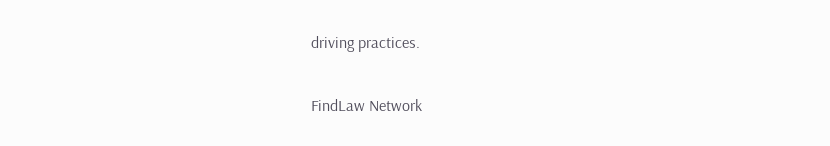driving practices.


FindLaw Network